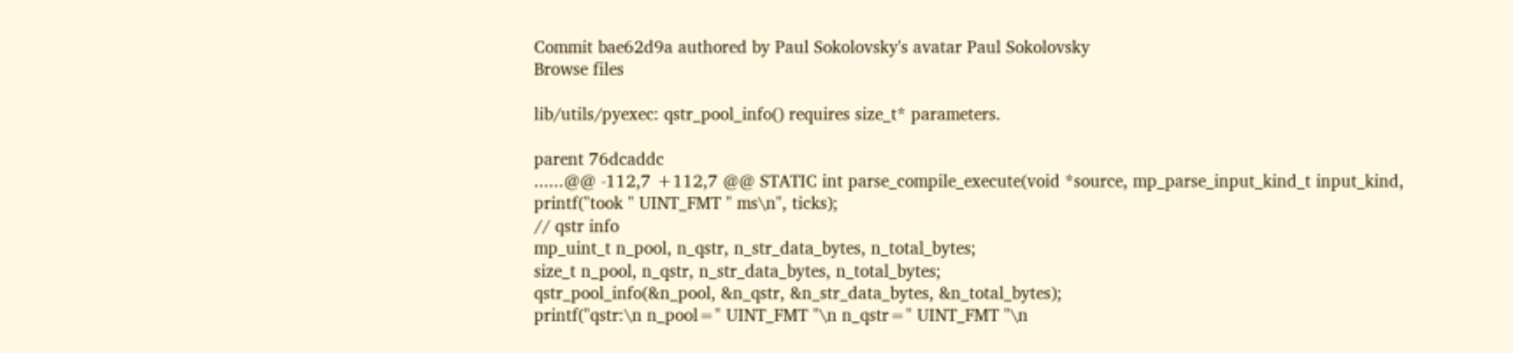Commit bae62d9a authored by Paul Sokolovsky's avatar Paul Sokolovsky
Browse files

lib/utils/pyexec: qstr_pool_info() requires size_t* parameters.

parent 76dcaddc
......@@ -112,7 +112,7 @@ STATIC int parse_compile_execute(void *source, mp_parse_input_kind_t input_kind,
printf("took " UINT_FMT " ms\n", ticks);
// qstr info
mp_uint_t n_pool, n_qstr, n_str_data_bytes, n_total_bytes;
size_t n_pool, n_qstr, n_str_data_bytes, n_total_bytes;
qstr_pool_info(&n_pool, &n_qstr, &n_str_data_bytes, &n_total_bytes);
printf("qstr:\n n_pool=" UINT_FMT "\n n_qstr=" UINT_FMT "\n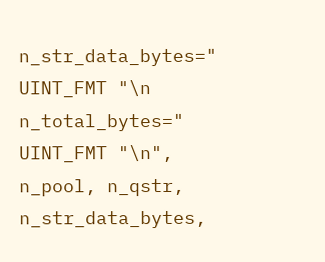n_str_data_bytes=" UINT_FMT "\n n_total_bytes=" UINT_FMT "\n", n_pool, n_qstr, n_str_data_bytes,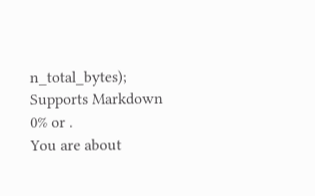n_total_bytes);
Supports Markdown
0% or .
You are about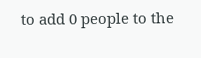to add 0 people to the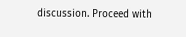discussion. Proceed with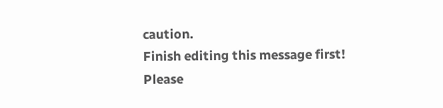caution.
Finish editing this message first!
Please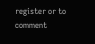register or to comment